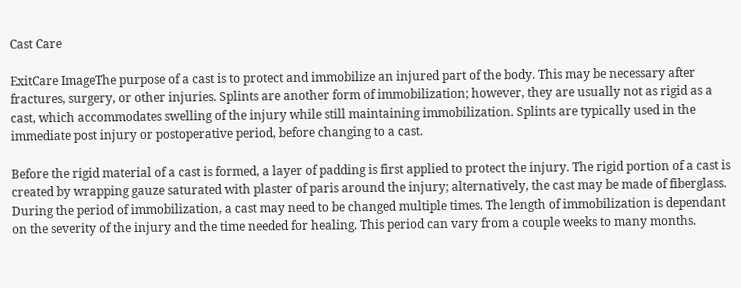Cast Care

ExitCare ImageThe purpose of a cast is to protect and immobilize an injured part of the body. This may be necessary after fractures, surgery, or other injuries. Splints are another form of immobilization; however, they are usually not as rigid as a cast, which accommodates swelling of the injury while still maintaining immobilization. Splints are typically used in the immediate post injury or postoperative period, before changing to a cast.

Before the rigid material of a cast is formed, a layer of padding is first applied to protect the injury. The rigid portion of a cast is created by wrapping gauze saturated with plaster of paris around the injury; alternatively, the cast may be made of fiberglass. During the period of immobilization, a cast may need to be changed multiple times. The length of immobilization is dependant on the severity of the injury and the time needed for healing. This period can vary from a couple weeks to many months.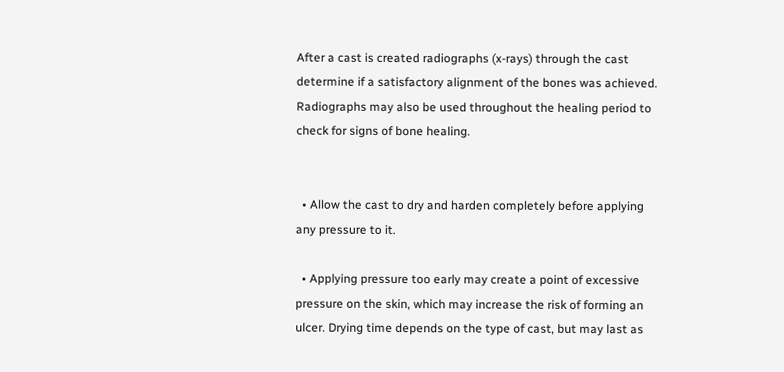After a cast is created radiographs (x-rays) through the cast determine if a satisfactory alignment of the bones was achieved. Radiographs may also be used throughout the healing period to check for signs of bone healing.


  • Allow the cast to dry and harden completely before applying any pressure to it.

  • Applying pressure too early may create a point of excessive pressure on the skin, which may increase the risk of forming an ulcer. Drying time depends on the type of cast, but may last as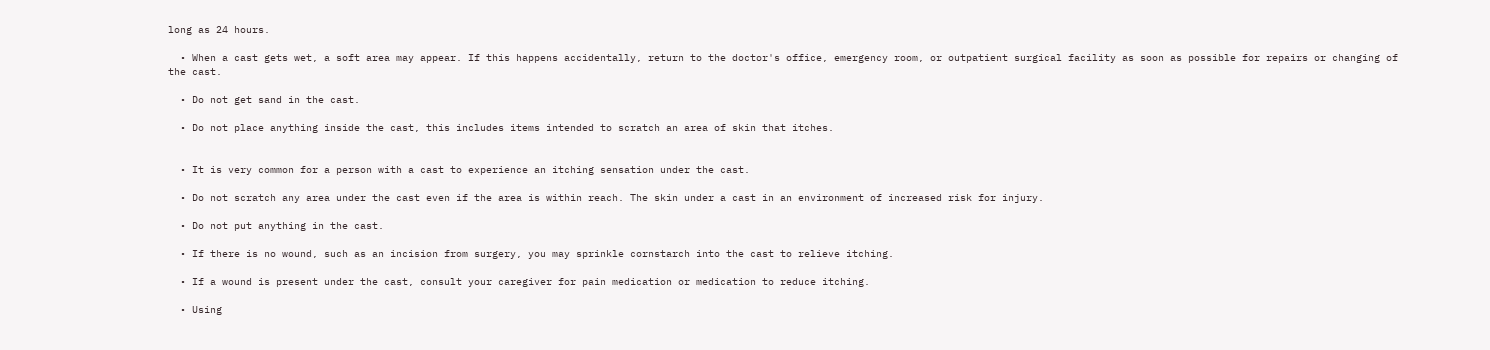long as 24 hours.

  • When a cast gets wet, a soft area may appear. If this happens accidentally, return to the doctor's office, emergency room, or outpatient surgical facility as soon as possible for repairs or changing of the cast.

  • Do not get sand in the cast.

  • Do not place anything inside the cast, this includes items intended to scratch an area of skin that itches.


  • It is very common for a person with a cast to experience an itching sensation under the cast.

  • Do not scratch any area under the cast even if the area is within reach. The skin under a cast in an environment of increased risk for injury.

  • Do not put anything in the cast.

  • If there is no wound, such as an incision from surgery, you may sprinkle cornstarch into the cast to relieve itching.

  • If a wound is present under the cast, consult your caregiver for pain medication or medication to reduce itching.

  • Using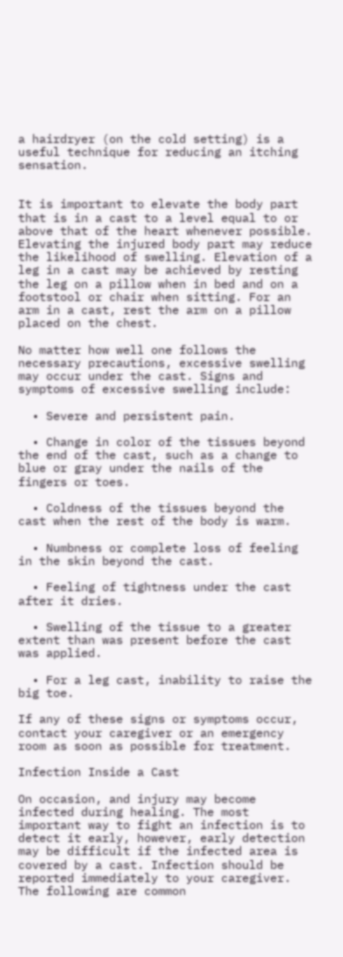a hairdryer (on the cold setting) is a useful technique for reducing an itching sensation.


It is important to elevate the body part that is in a cast to a level equal to or above that of the heart whenever possible. Elevating the injured body part may reduce the likelihood of swelling. Elevation of a leg in a cast may be achieved by resting the leg on a pillow when in bed and on a footstool or chair when sitting. For an arm in a cast, rest the arm on a pillow placed on the chest.

No matter how well one follows the necessary precautions, excessive swelling may occur under the cast. Signs and symptoms of excessive swelling include:

  • Severe and persistent pain.

  • Change in color of the tissues beyond the end of the cast, such as a change to blue or gray under the nails of the fingers or toes.

  • Coldness of the tissues beyond the cast when the rest of the body is warm.

  • Numbness or complete loss of feeling in the skin beyond the cast.

  • Feeling of tightness under the cast after it dries.

  • Swelling of the tissue to a greater extent than was present before the cast was applied.

  • For a leg cast, inability to raise the big toe.

If any of these signs or symptoms occur, contact your caregiver or an emergency room as soon as possible for treatment.

Infection Inside a Cast

On occasion, and injury may become infected during healing. The most important way to fight an infection is to detect it early, however, early detection may be difficult if the infected area is covered by a cast. Infection should be reported immediately to your caregiver. The following are common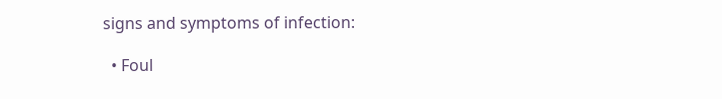signs and symptoms of infection:

  • Foul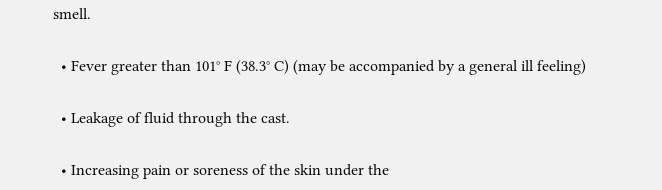smell.

  • Fever greater than 101° F (38.3° C) (may be accompanied by a general ill feeling)

  • Leakage of fluid through the cast.

  • Increasing pain or soreness of the skin under the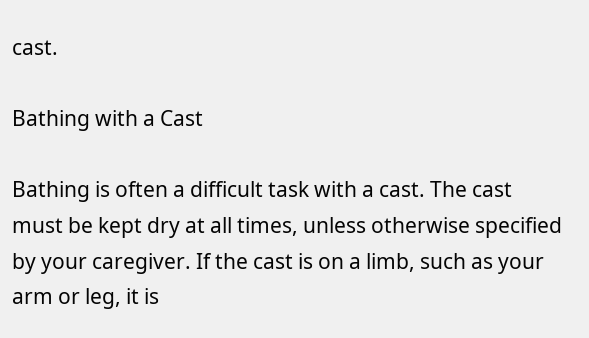cast.

Bathing with a Cast

Bathing is often a difficult task with a cast. The cast must be kept dry at all times, unless otherwise specified by your caregiver. If the cast is on a limb, such as your arm or leg, it is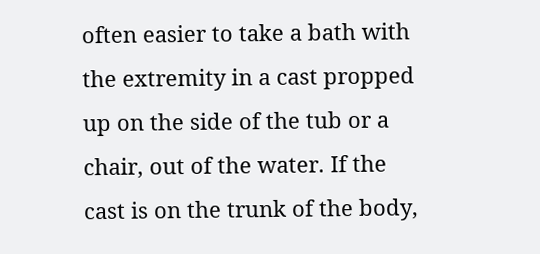often easier to take a bath with the extremity in a cast propped up on the side of the tub or a chair, out of the water. If the cast is on the trunk of the body,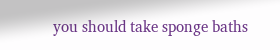you should take sponge baths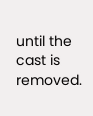until the cast is removed.